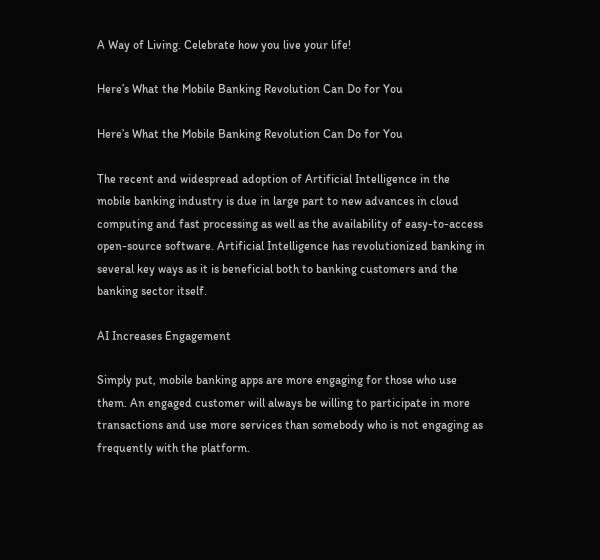A Way of Living. Celebrate how you live your life!

Here’s What the Mobile Banking Revolution Can Do for You

Here’s What the Mobile Banking Revolution Can Do for You

The recent and widespread adoption of Artificial Intelligence in the mobile banking industry is due in large part to new advances in cloud computing and fast processing as well as the availability of easy-to-access open-source software. Artificial Intelligence has revolutionized banking in several key ways as it is beneficial both to banking customers and the banking sector itself.

AI Increases Engagement

Simply put, mobile banking apps are more engaging for those who use them. An engaged customer will always be willing to participate in more transactions and use more services than somebody who is not engaging as frequently with the platform.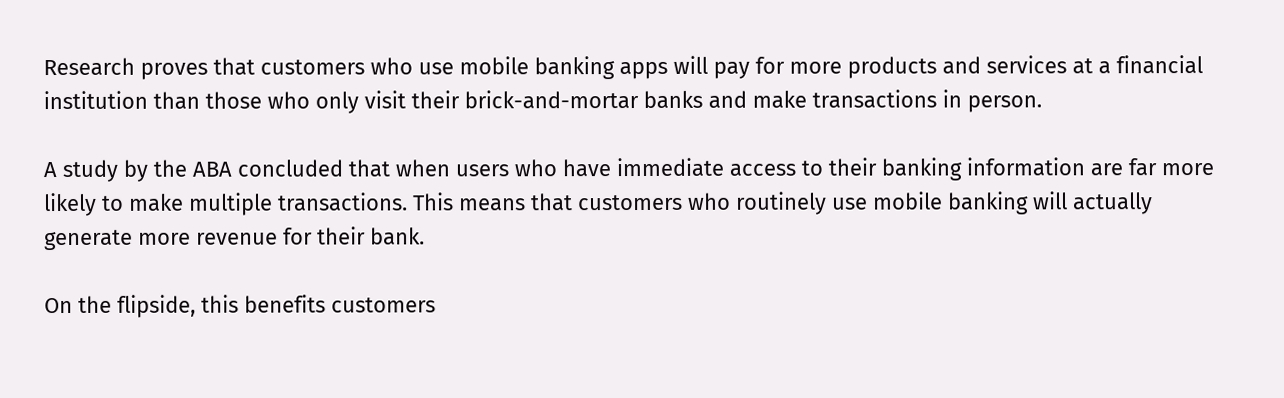Research proves that customers who use mobile banking apps will pay for more products and services at a financial institution than those who only visit their brick-and-mortar banks and make transactions in person.

A study by the ABA concluded that when users who have immediate access to their banking information are far more likely to make multiple transactions. This means that customers who routinely use mobile banking will actually generate more revenue for their bank.

On the flipside, this benefits customers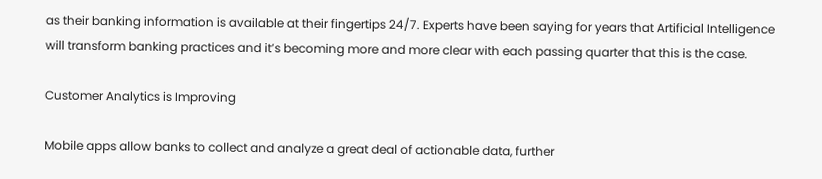as their banking information is available at their fingertips 24/7. Experts have been saying for years that Artificial Intelligence will transform banking practices and it’s becoming more and more clear with each passing quarter that this is the case.

Customer Analytics is Improving

Mobile apps allow banks to collect and analyze a great deal of actionable data, further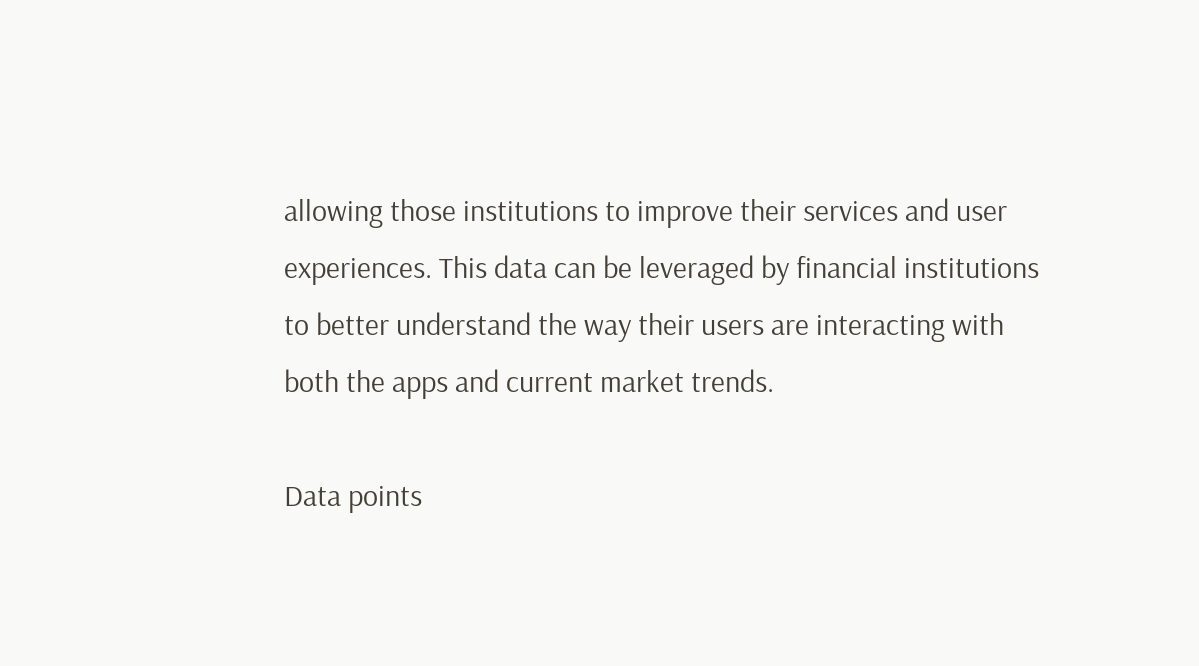allowing those institutions to improve their services and user experiences. This data can be leveraged by financial institutions to better understand the way their users are interacting with both the apps and current market trends.

Data points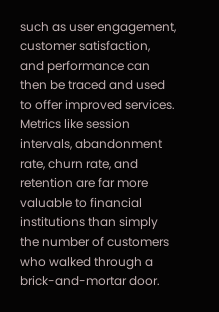such as user engagement, customer satisfaction, and performance can then be traced and used to offer improved services. Metrics like session intervals, abandonment rate, churn rate, and retention are far more valuable to financial institutions than simply the number of customers who walked through a brick-and-mortar door.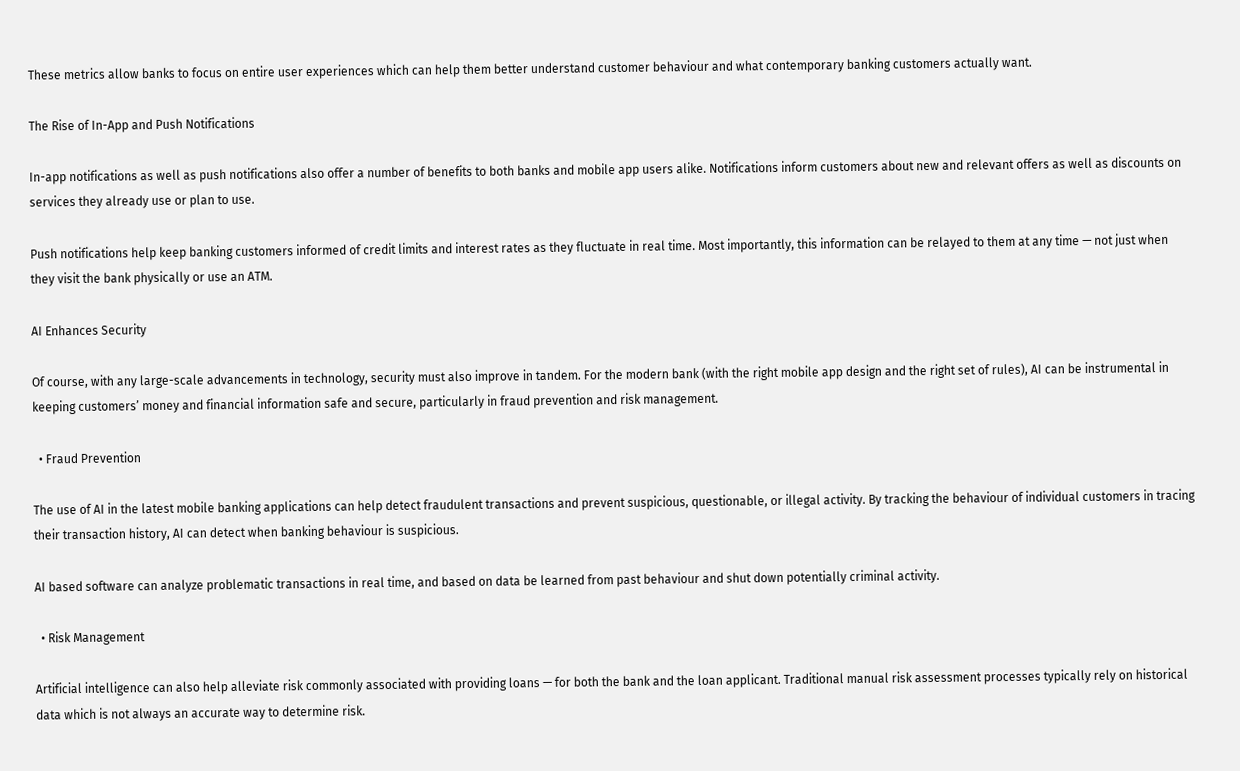These metrics allow banks to focus on entire user experiences which can help them better understand customer behaviour and what contemporary banking customers actually want.

The Rise of In-App and Push Notifications

In-app notifications as well as push notifications also offer a number of benefits to both banks and mobile app users alike. Notifications inform customers about new and relevant offers as well as discounts on services they already use or plan to use.

Push notifications help keep banking customers informed of credit limits and interest rates as they fluctuate in real time. Most importantly, this information can be relayed to them at any time — not just when they visit the bank physically or use an ATM.

AI Enhances Security

Of course, with any large-scale advancements in technology, security must also improve in tandem. For the modern bank (with the right mobile app design and the right set of rules), AI can be instrumental in keeping customers’ money and financial information safe and secure, particularly in fraud prevention and risk management.

  • Fraud Prevention

The use of AI in the latest mobile banking applications can help detect fraudulent transactions and prevent suspicious, questionable, or illegal activity. By tracking the behaviour of individual customers in tracing their transaction history, AI can detect when banking behaviour is suspicious.

AI based software can analyze problematic transactions in real time, and based on data be learned from past behaviour and shut down potentially criminal activity.

  • Risk Management

Artificial intelligence can also help alleviate risk commonly associated with providing loans — for both the bank and the loan applicant. Traditional manual risk assessment processes typically rely on historical data which is not always an accurate way to determine risk.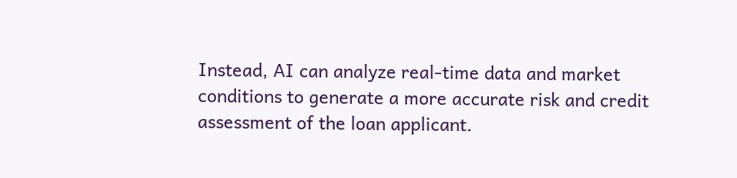Instead, AI can analyze real-time data and market conditions to generate a more accurate risk and credit assessment of the loan applicant.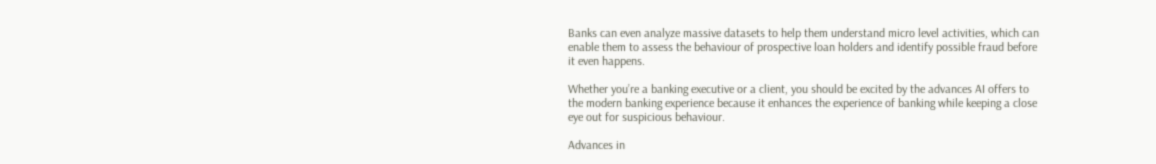Banks can even analyze massive datasets to help them understand micro level activities, which can enable them to assess the behaviour of prospective loan holders and identify possible fraud before it even happens.

Whether you’re a banking executive or a client, you should be excited by the advances AI offers to the modern banking experience because it enhances the experience of banking while keeping a close eye out for suspicious behaviour.

Advances in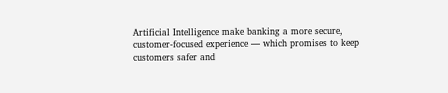Artificial Intelligence make banking a more secure, customer-focused experience — which promises to keep customers safer and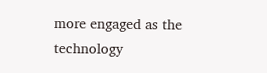more engaged as the technology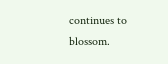continues to blossom.